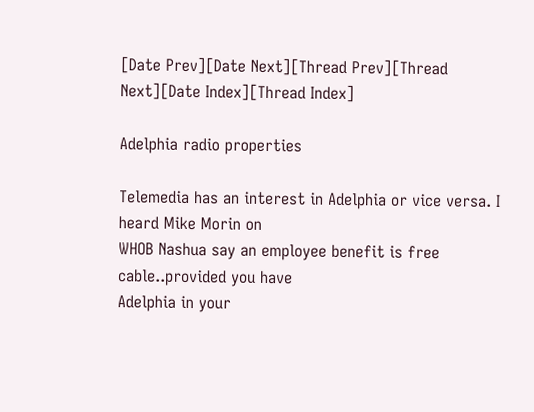[Date Prev][Date Next][Thread Prev][Thread Next][Date Index][Thread Index]

Adelphia radio properties

Telemedia has an interest in Adelphia or vice versa. I heard Mike Morin on
WHOB Nashua say an employee benefit is free cable..provided you have
Adelphia in your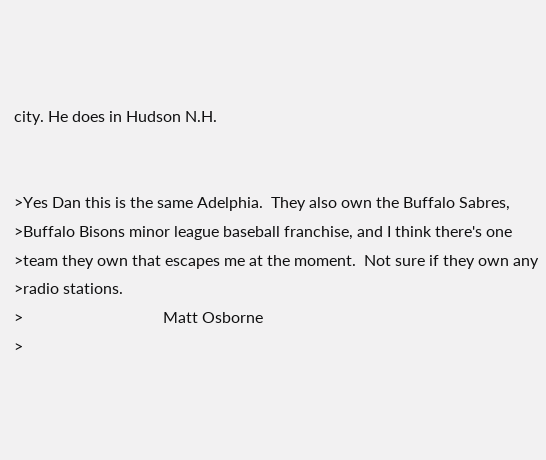city. He does in Hudson N.H.


>Yes Dan this is the same Adelphia.  They also own the Buffalo Sabres,
>Buffalo Bisons minor league baseball franchise, and I think there's one
>team they own that escapes me at the moment.  Not sure if they own any
>radio stations.
>                                   Matt Osborne
>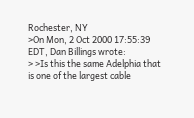Rochester, NY
>On Mon, 2 Oct 2000 17:55:39 EDT, Dan Billings wrote:
> >Is this the same Adelphia that is one of the largest cable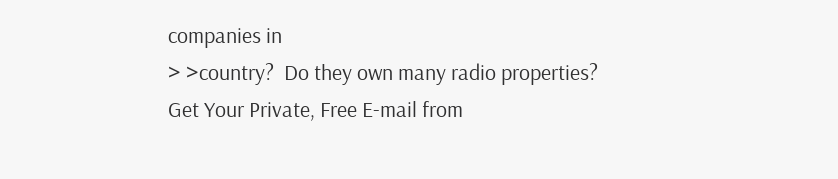companies in
> >country?  Do they own many radio properties?
Get Your Private, Free E-mail from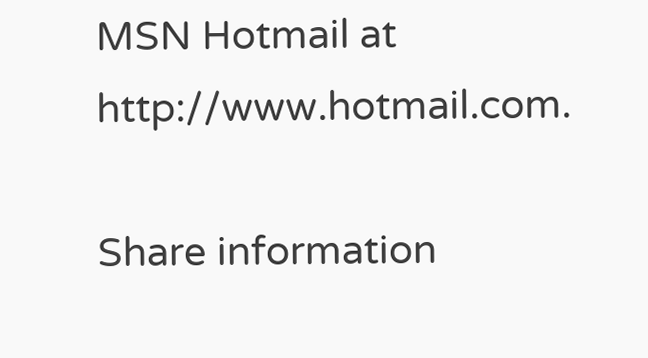MSN Hotmail at http://www.hotmail.com.

Share information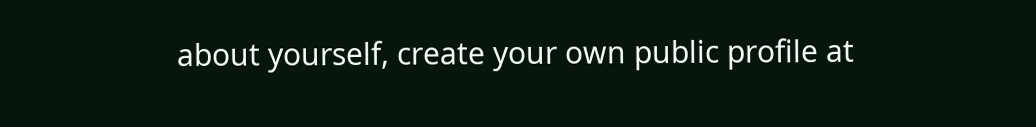about yourself, create your own public profile at